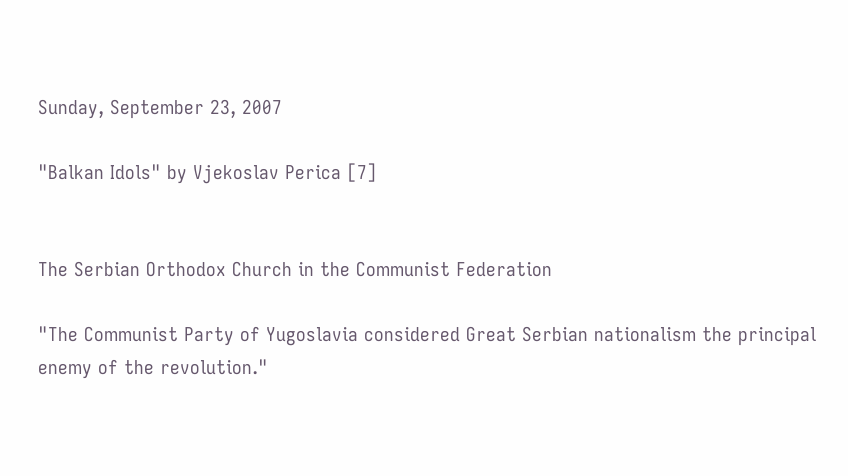Sunday, September 23, 2007

"Balkan Idols" by Vjekoslav Perica [7]


The Serbian Orthodox Church in the Communist Federation

"The Communist Party of Yugoslavia considered Great Serbian nationalism the principal enemy of the revolution."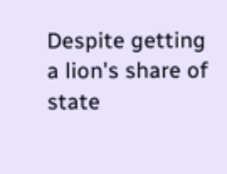Despite getting a lion's share of state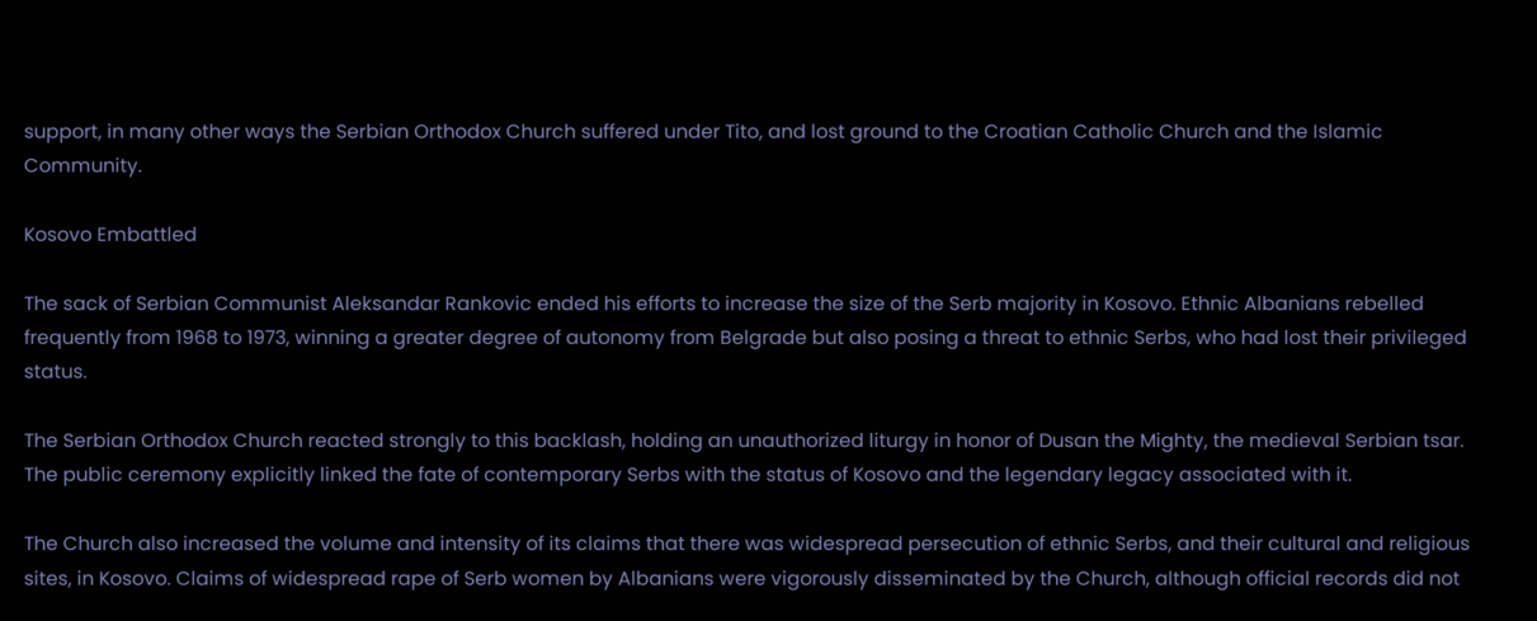support, in many other ways the Serbian Orthodox Church suffered under Tito, and lost ground to the Croatian Catholic Church and the Islamic Community.

Kosovo Embattled

The sack of Serbian Communist Aleksandar Rankovic ended his efforts to increase the size of the Serb majority in Kosovo. Ethnic Albanians rebelled frequently from 1968 to 1973, winning a greater degree of autonomy from Belgrade but also posing a threat to ethnic Serbs, who had lost their privileged status.

The Serbian Orthodox Church reacted strongly to this backlash, holding an unauthorized liturgy in honor of Dusan the Mighty, the medieval Serbian tsar. The public ceremony explicitly linked the fate of contemporary Serbs with the status of Kosovo and the legendary legacy associated with it.

The Church also increased the volume and intensity of its claims that there was widespread persecution of ethnic Serbs, and their cultural and religious sites, in Kosovo. Claims of widespread rape of Serb women by Albanians were vigorously disseminated by the Church, although official records did not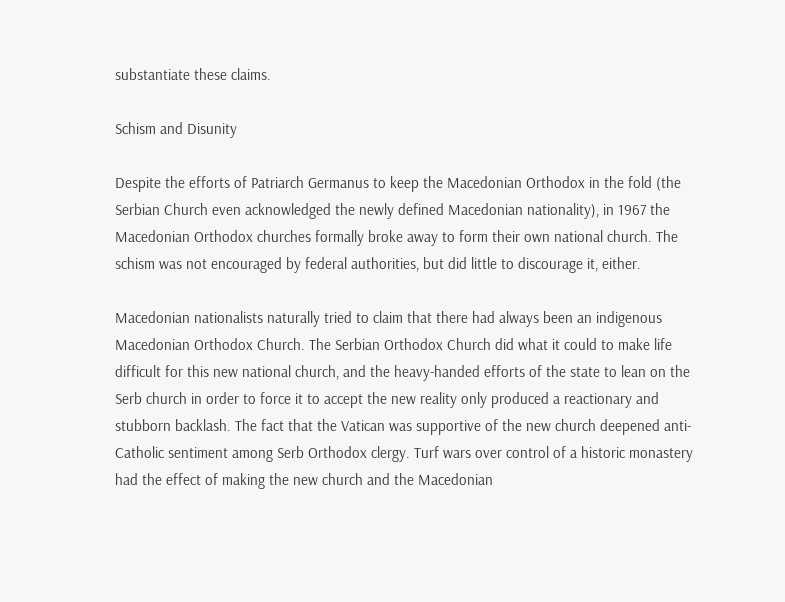substantiate these claims.

Schism and Disunity

Despite the efforts of Patriarch Germanus to keep the Macedonian Orthodox in the fold (the Serbian Church even acknowledged the newly defined Macedonian nationality), in 1967 the Macedonian Orthodox churches formally broke away to form their own national church. The schism was not encouraged by federal authorities, but did little to discourage it, either.

Macedonian nationalists naturally tried to claim that there had always been an indigenous Macedonian Orthodox Church. The Serbian Orthodox Church did what it could to make life difficult for this new national church, and the heavy-handed efforts of the state to lean on the Serb church in order to force it to accept the new reality only produced a reactionary and stubborn backlash. The fact that the Vatican was supportive of the new church deepened anti-Catholic sentiment among Serb Orthodox clergy. Turf wars over control of a historic monastery had the effect of making the new church and the Macedonian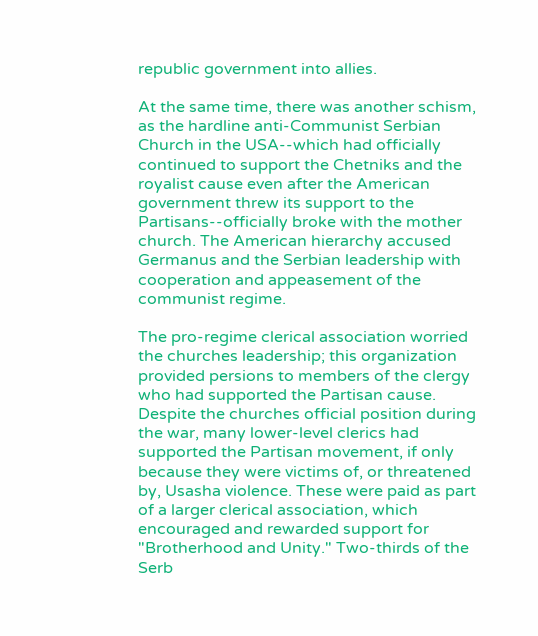republic government into allies.

At the same time, there was another schism, as the hardline anti-Communist Serbian Church in the USA--which had officially continued to support the Chetniks and the royalist cause even after the American government threw its support to the Partisans--officially broke with the mother church. The American hierarchy accused Germanus and the Serbian leadership with cooperation and appeasement of the communist regime.

The pro-regime clerical association worried the churches leadership; this organization provided persions to members of the clergy who had supported the Partisan cause. Despite the churches official position during the war, many lower-level clerics had supported the Partisan movement, if only because they were victims of, or threatened by, Usasha violence. These were paid as part of a larger clerical association, which encouraged and rewarded support for "Brotherhood and Unity." Two-thirds of the Serb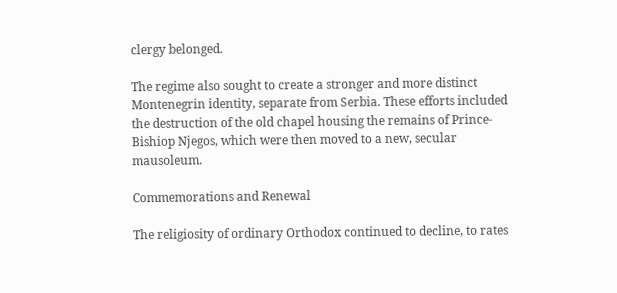clergy belonged.

The regime also sought to create a stronger and more distinct Montenegrin identity, separate from Serbia. These efforts included the destruction of the old chapel housing the remains of Prince-Bishiop Njegos, which were then moved to a new, secular mausoleum.

Commemorations and Renewal

The religiosity of ordinary Orthodox continued to decline, to rates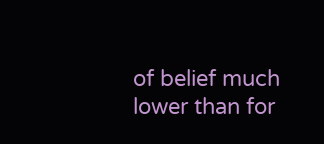of belief much lower than for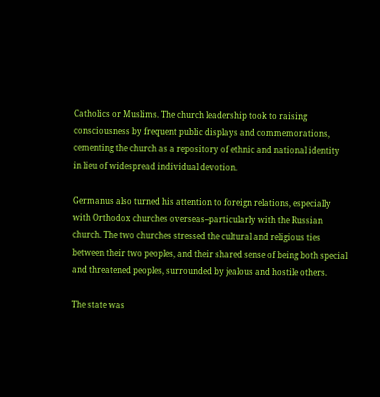Catholics or Muslims. The church leadership took to raising consciousness by frequent public displays and commemorations, cementing the church as a repository of ethnic and national identity in lieu of widespread individual devotion.

Germanus also turned his attention to foreign relations, especially with Orthodox churches overseas--particularly with the Russian church. The two churches stressed the cultural and religious ties between their two peoples, and their shared sense of being both special and threatened peoples, surrounded by jealous and hostile others.

The state was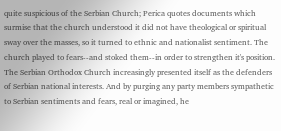quite suspicious of the Serbian Church; Perica quotes documents which surmise that the church understood it did not have theological or spiritual sway over the masses, so it turned to ethnic and nationalist sentiment. The church played to fears--and stoked them--in order to strengthen it's position. The Serbian Orthodox Church increasingly presented itself as the defenders of Serbian national interests. And by purging any party members sympathetic to Serbian sentiments and fears, real or imagined, he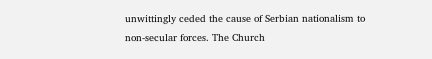unwittingly ceded the cause of Serbian nationalism to non-secular forces. The Church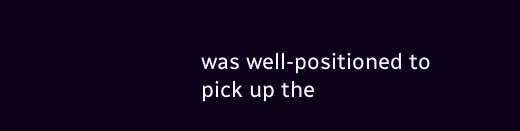was well-positioned to pick up the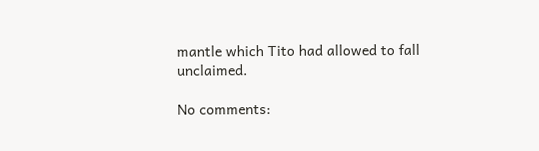mantle which Tito had allowed to fall unclaimed.

No comments: